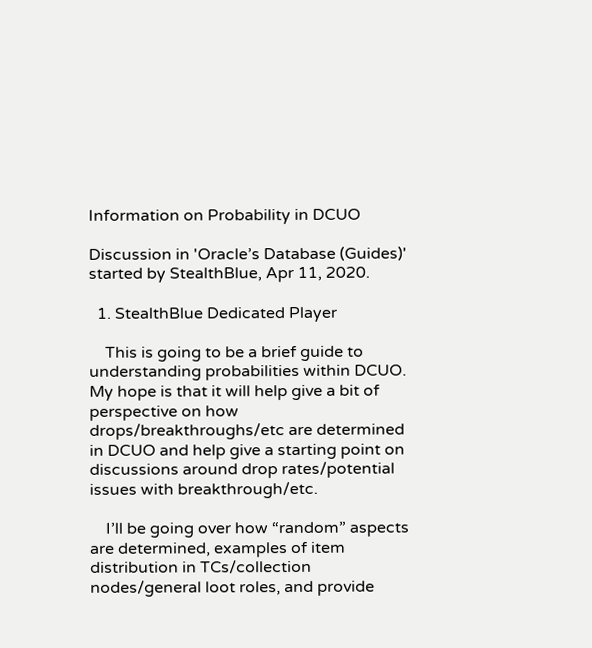Information on Probability in DCUO

Discussion in 'Oracle’s Database (Guides)' started by StealthBlue, Apr 11, 2020.

  1. StealthBlue Dedicated Player

    This is going to be a brief guide to understanding probabilities within DCUO. My hope is that it will help give a bit of perspective on how drops/breakthroughs/etc are determined in DCUO and help give a starting point on discussions around drop rates/potential issues with breakthrough/etc.

    I’ll be going over how “random” aspects are determined, examples of item distribution in TCs/collection nodes/general loot roles, and provide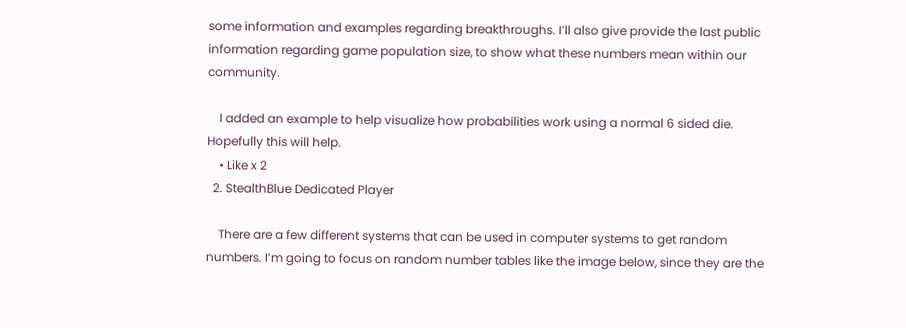some information and examples regarding breakthroughs. I’ll also give provide the last public information regarding game population size, to show what these numbers mean within our community.

    I added an example to help visualize how probabilities work using a normal 6 sided die. Hopefully this will help.
    • Like x 2
  2. StealthBlue Dedicated Player

    There are a few different systems that can be used in computer systems to get random numbers. I’m going to focus on random number tables like the image below, since they are the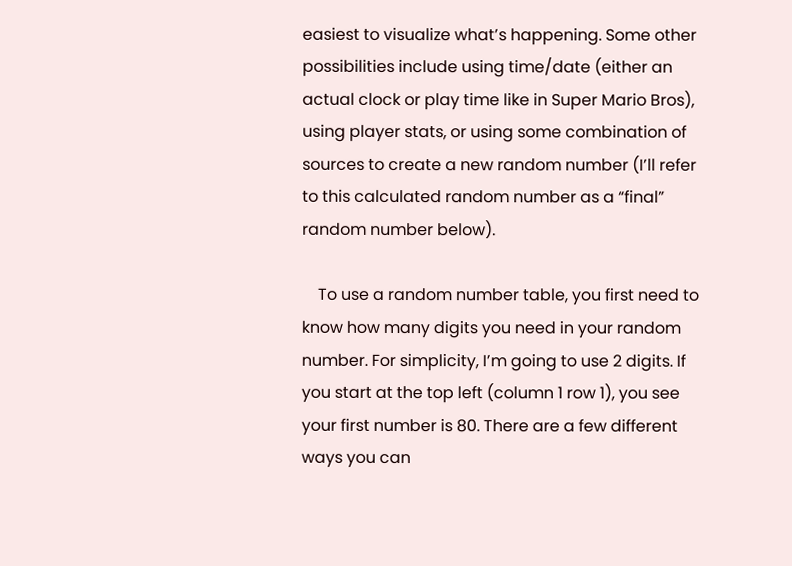easiest to visualize what’s happening. Some other possibilities include using time/date (either an actual clock or play time like in Super Mario Bros), using player stats, or using some combination of sources to create a new random number (I’ll refer to this calculated random number as a “final” random number below).

    To use a random number table, you first need to know how many digits you need in your random number. For simplicity, I’m going to use 2 digits. If you start at the top left (column 1 row 1), you see your first number is 80. There are a few different ways you can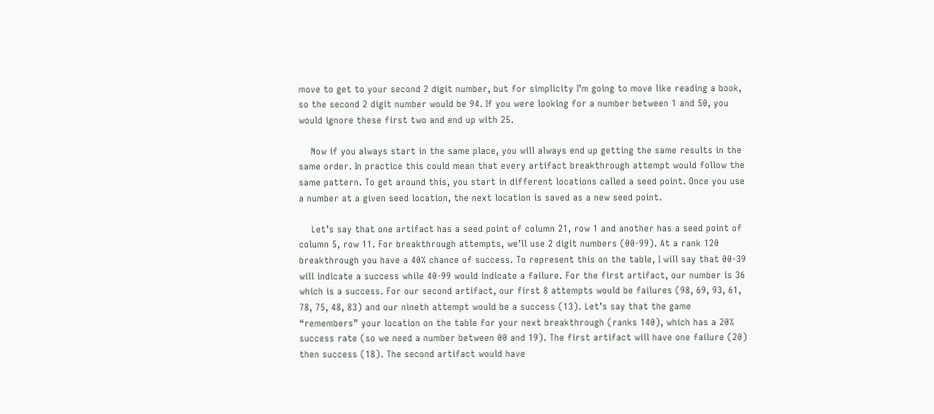move to get to your second 2 digit number, but for simplicity I’m going to move like reading a book, so the second 2 digit number would be 94. If you were looking for a number between 1 and 50, you would ignore these first two and end up with 25.

    Now if you always start in the same place, you will always end up getting the same results in the same order. In practice this could mean that every artifact breakthrough attempt would follow the same pattern. To get around this, you start in different locations called a seed point. Once you use a number at a given seed location, the next location is saved as a new seed point.

    Let’s say that one artifact has a seed point of column 21, row 1 and another has a seed point of column 5, row 11. For breakthrough attempts, we’ll use 2 digit numbers (00-99). At a rank 120 breakthrough you have a 40% chance of success. To represent this on the table, I will say that 00-39 will indicate a success while 40-99 would indicate a failure. For the first artifact, our number is 36 which is a success. For our second artifact, our first 8 attempts would be failures (98, 69, 93, 61, 78, 75, 48, 83) and our nineth attempt would be a success (13). Let’s say that the game “remembers” your location on the table for your next breakthrough (ranks 140), which has a 20% success rate (so we need a number between 00 and 19). The first artifact will have one failure (20) then success (18). The second artifact would have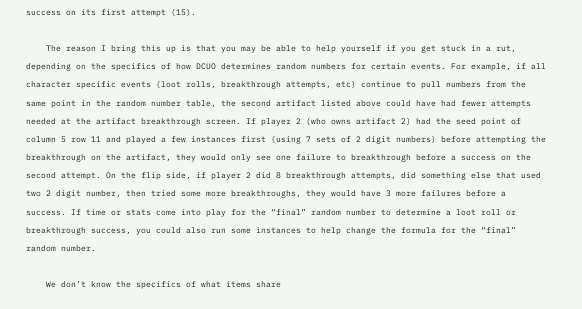success on its first attempt (15).

    The reason I bring this up is that you may be able to help yourself if you get stuck in a rut, depending on the specifics of how DCUO determines random numbers for certain events. For example, if all character specific events (loot rolls, breakthrough attempts, etc) continue to pull numbers from the same point in the random number table, the second artifact listed above could have had fewer attempts needed at the artifact breakthrough screen. If player 2 (who owns artifact 2) had the seed point of column 5 row 11 and played a few instances first (using 7 sets of 2 digit numbers) before attempting the breakthrough on the artifact, they would only see one failure to breakthrough before a success on the second attempt. On the flip side, if player 2 did 8 breakthrough attempts, did something else that used two 2 digit number, then tried some more breakthroughs, they would have 3 more failures before a success. If time or stats come into play for the “final” random number to determine a loot roll or breakthrough success, you could also run some instances to help change the formula for the “final” random number.

    We don’t know the specifics of what items share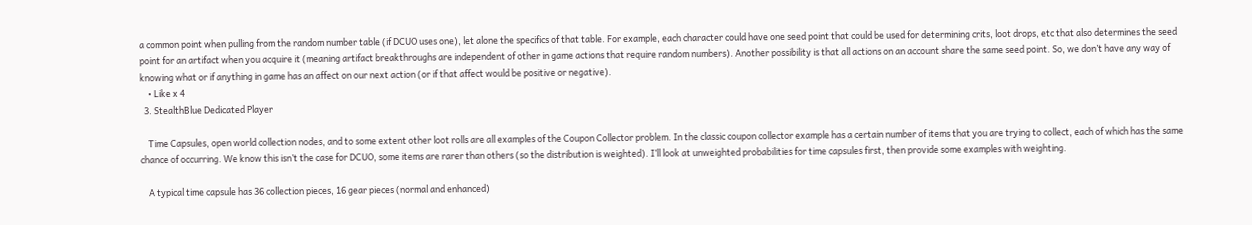a common point when pulling from the random number table (if DCUO uses one), let alone the specifics of that table. For example, each character could have one seed point that could be used for determining crits, loot drops, etc that also determines the seed point for an artifact when you acquire it (meaning artifact breakthroughs are independent of other in game actions that require random numbers). Another possibility is that all actions on an account share the same seed point. So, we don’t have any way of knowing what or if anything in game has an affect on our next action (or if that affect would be positive or negative).
    • Like x 4
  3. StealthBlue Dedicated Player

    Time Capsules, open world collection nodes, and to some extent other loot rolls are all examples of the Coupon Collector problem. In the classic coupon collector example has a certain number of items that you are trying to collect, each of which has the same chance of occurring. We know this isn’t the case for DCUO, some items are rarer than others (so the distribution is weighted). I’ll look at unweighted probabilities for time capsules first, then provide some examples with weighting.

    A typical time capsule has 36 collection pieces, 16 gear pieces (normal and enhanced)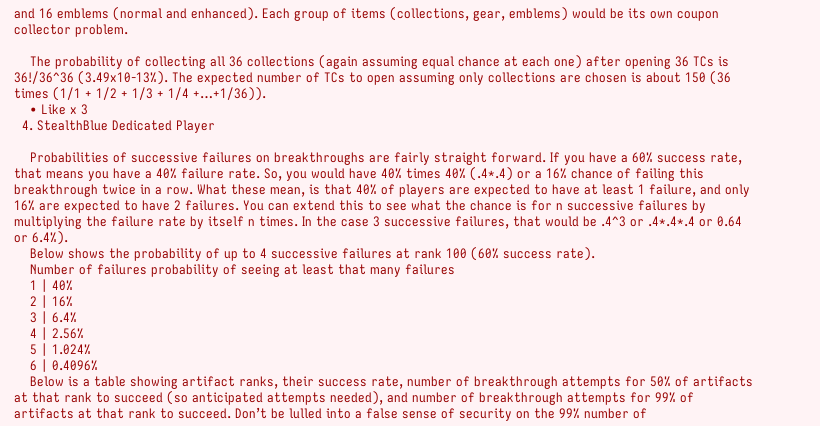and 16 emblems (normal and enhanced). Each group of items (collections, gear, emblems) would be its own coupon collector problem.

    The probability of collecting all 36 collections (again assuming equal chance at each one) after opening 36 TCs is 36!/36^36 (3.49x10-13%). The expected number of TCs to open assuming only collections are chosen is about 150 (36 times (1/1 + 1/2 + 1/3 + 1/4 +…+1/36)).
    • Like x 3
  4. StealthBlue Dedicated Player

    Probabilities of successive failures on breakthroughs are fairly straight forward. If you have a 60% success rate, that means you have a 40% failure rate. So, you would have 40% times 40% (.4*.4) or a 16% chance of failing this breakthrough twice in a row. What these mean, is that 40% of players are expected to have at least 1 failure, and only 16% are expected to have 2 failures. You can extend this to see what the chance is for n successive failures by multiplying the failure rate by itself n times. In the case 3 successive failures, that would be .4^3 or .4*.4*.4 or 0.64 or 6.4%).
    Below shows the probability of up to 4 successive failures at rank 100 (60% success rate).
    Number of failures probability of seeing at least that many failures
    1 | 40%
    2 | 16%
    3 | 6.4%
    4 | 2.56%
    5 | 1.024%
    6 | 0.4096%
    Below is a table showing artifact ranks, their success rate, number of breakthrough attempts for 50% of artifacts at that rank to succeed (so anticipated attempts needed), and number of breakthrough attempts for 99% of artifacts at that rank to succeed. Don’t be lulled into a false sense of security on the 99% number of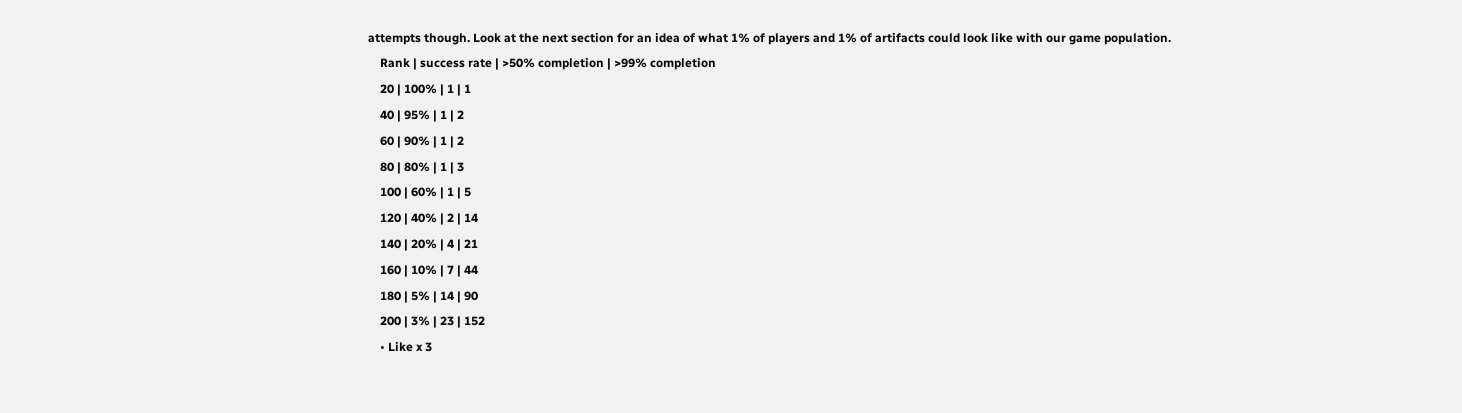attempts though. Look at the next section for an idea of what 1% of players and 1% of artifacts could look like with our game population.
    Rank | success rate | >50% completion | >99% completion
    20 | 100% | 1 | 1
    40 | 95% | 1 | 2
    60 | 90% | 1 | 2
    80 | 80% | 1 | 3
    100 | 60% | 1 | 5
    120 | 40% | 2 | 14
    140 | 20% | 4 | 21
    160 | 10% | 7 | 44
    180 | 5% | 14 | 90
    200 | 3% | 23 | 152
    • Like x 3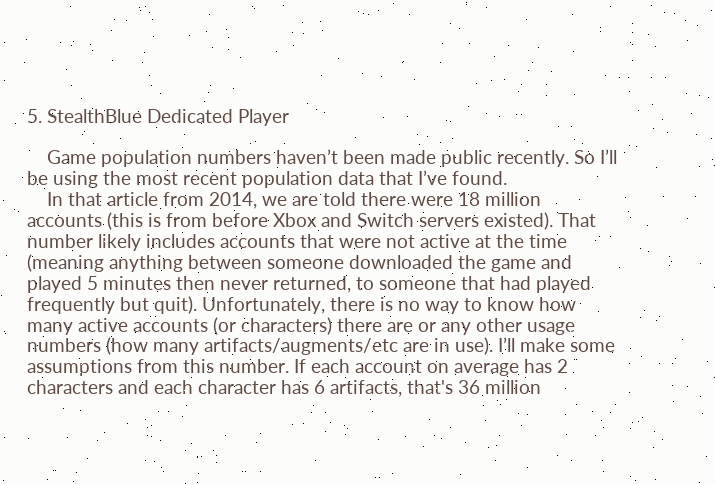5. StealthBlue Dedicated Player

    Game population numbers haven’t been made public recently. So I’ll be using the most recent population data that I’ve found.
    In that article from 2014, we are told there were 18 million accounts (this is from before Xbox and Switch servers existed). That number likely includes accounts that were not active at the time (meaning anything between someone downloaded the game and played 5 minutes then never returned, to someone that had played frequently but quit). Unfortunately, there is no way to know how many active accounts (or characters) there are or any other usage numbers (how many artifacts/augments/etc are in use). I’ll make some assumptions from this number. If each account on average has 2 characters and each character has 6 artifacts, that's 36 million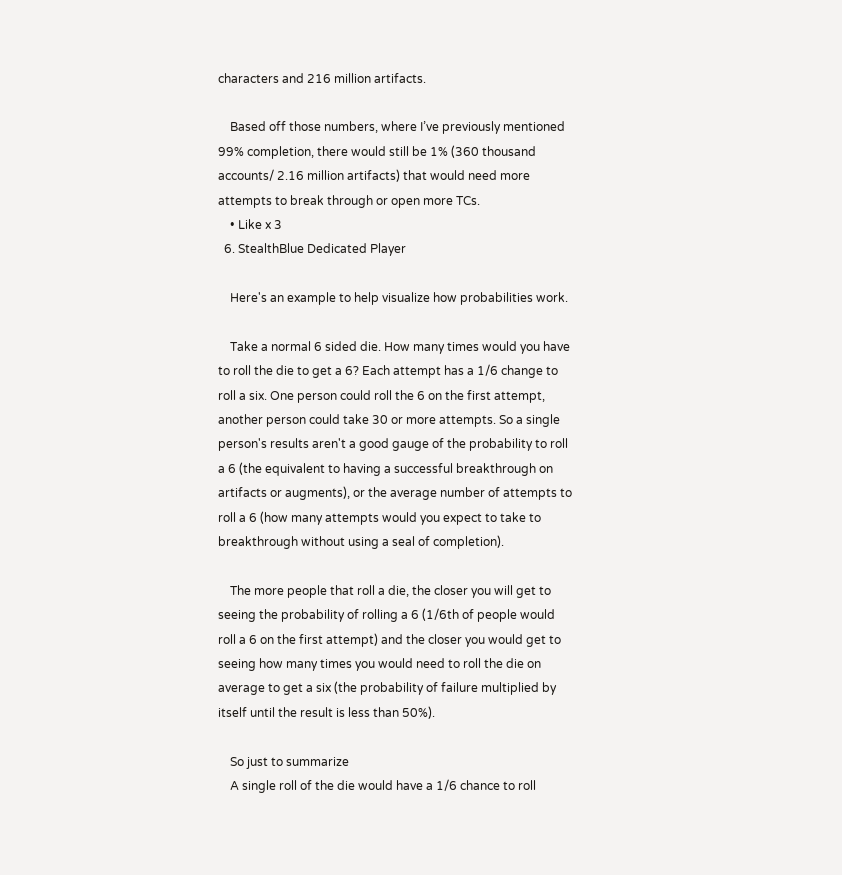characters and 216 million artifacts.

    Based off those numbers, where I’ve previously mentioned 99% completion, there would still be 1% (360 thousand accounts/ 2.16 million artifacts) that would need more attempts to break through or open more TCs.
    • Like x 3
  6. StealthBlue Dedicated Player

    Here's an example to help visualize how probabilities work.

    Take a normal 6 sided die. How many times would you have to roll the die to get a 6? Each attempt has a 1/6 change to roll a six. One person could roll the 6 on the first attempt, another person could take 30 or more attempts. So a single person's results aren't a good gauge of the probability to roll a 6 (the equivalent to having a successful breakthrough on artifacts or augments), or the average number of attempts to roll a 6 (how many attempts would you expect to take to breakthrough without using a seal of completion).

    The more people that roll a die, the closer you will get to seeing the probability of rolling a 6 (1/6th of people would roll a 6 on the first attempt) and the closer you would get to seeing how many times you would need to roll the die on average to get a six (the probability of failure multiplied by itself until the result is less than 50%).

    So just to summarize
    A single roll of the die would have a 1/6 chance to roll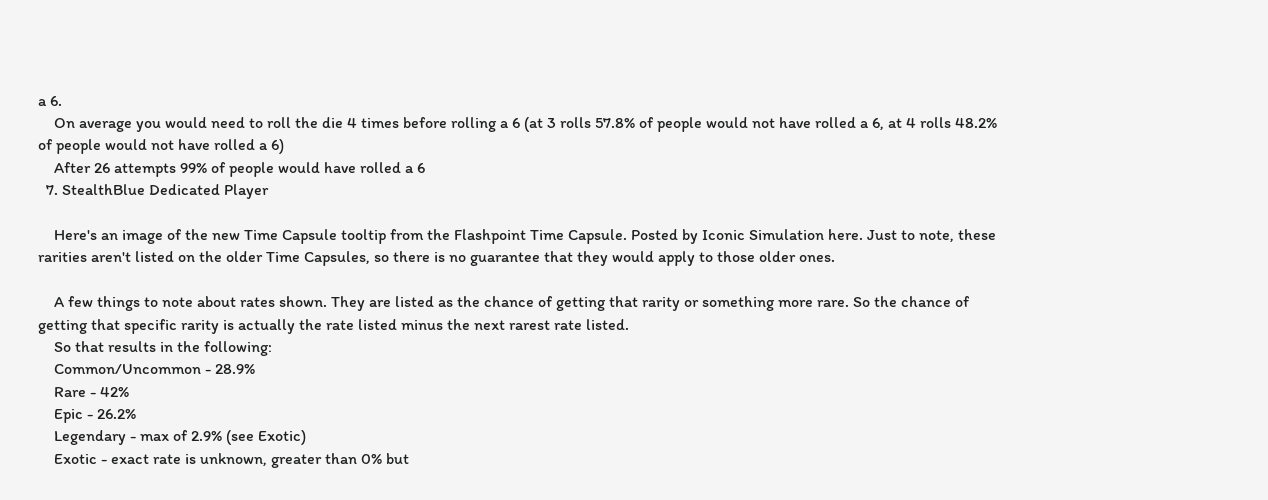a 6.
    On average you would need to roll the die 4 times before rolling a 6 (at 3 rolls 57.8% of people would not have rolled a 6, at 4 rolls 48.2% of people would not have rolled a 6)
    After 26 attempts 99% of people would have rolled a 6
  7. StealthBlue Dedicated Player

    Here's an image of the new Time Capsule tooltip from the Flashpoint Time Capsule. Posted by Iconic Simulation here. Just to note, these rarities aren't listed on the older Time Capsules, so there is no guarantee that they would apply to those older ones.

    A few things to note about rates shown. They are listed as the chance of getting that rarity or something more rare. So the chance of getting that specific rarity is actually the rate listed minus the next rarest rate listed.
    So that results in the following:
    Common/Uncommon - 28.9%
    Rare - 42%
    Epic - 26.2%
    Legendary - max of 2.9% (see Exotic)
    Exotic - exact rate is unknown, greater than 0% but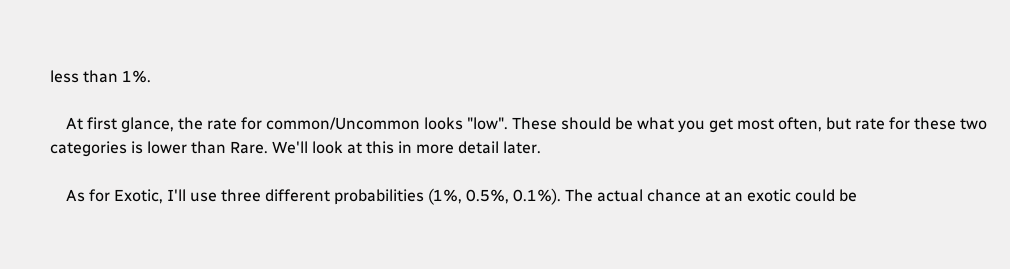less than 1%.

    At first glance, the rate for common/Uncommon looks "low". These should be what you get most often, but rate for these two categories is lower than Rare. We'll look at this in more detail later.

    As for Exotic, I'll use three different probabilities (1%, 0.5%, 0.1%). The actual chance at an exotic could be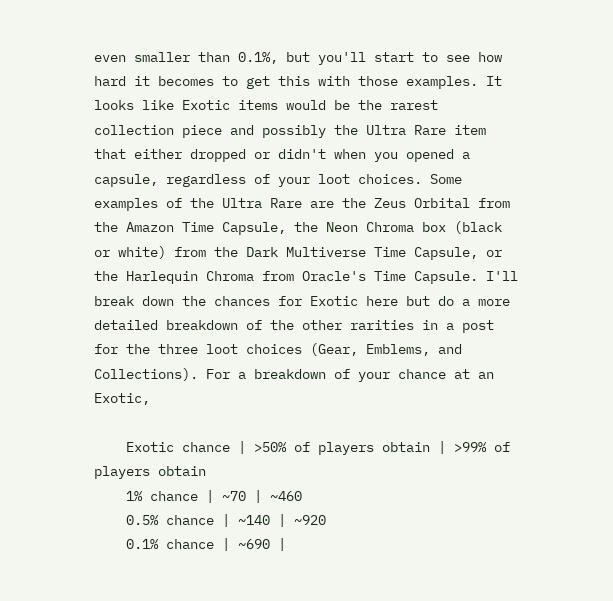even smaller than 0.1%, but you'll start to see how hard it becomes to get this with those examples. It looks like Exotic items would be the rarest collection piece and possibly the Ultra Rare item that either dropped or didn't when you opened a capsule, regardless of your loot choices. Some examples of the Ultra Rare are the Zeus Orbital from the Amazon Time Capsule, the Neon Chroma box (black or white) from the Dark Multiverse Time Capsule, or the Harlequin Chroma from Oracle's Time Capsule. I'll break down the chances for Exotic here but do a more detailed breakdown of the other rarities in a post for the three loot choices (Gear, Emblems, and Collections). For a breakdown of your chance at an Exotic,

    Exotic chance | >50% of players obtain | >99% of players obtain
    1% chance | ~70 | ~460
    0.5% chance | ~140 | ~920
    0.1% chance | ~690 |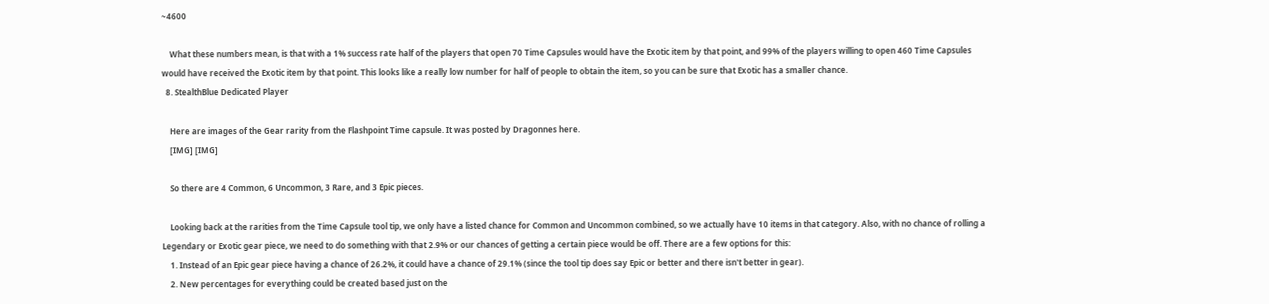~4600

    What these numbers mean, is that with a 1% success rate half of the players that open 70 Time Capsules would have the Exotic item by that point, and 99% of the players willing to open 460 Time Capsules would have received the Exotic item by that point. This looks like a really low number for half of people to obtain the item, so you can be sure that Exotic has a smaller chance.
  8. StealthBlue Dedicated Player

    Here are images of the Gear rarity from the Flashpoint Time capsule. It was posted by Dragonnes here.
    [IMG] [IMG]

    So there are 4 Common, 6 Uncommon, 3 Rare, and 3 Epic pieces.

    Looking back at the rarities from the Time Capsule tool tip, we only have a listed chance for Common and Uncommon combined, so we actually have 10 items in that category. Also, with no chance of rolling a Legendary or Exotic gear piece, we need to do something with that 2.9% or our chances of getting a certain piece would be off. There are a few options for this:
    1. Instead of an Epic gear piece having a chance of 26.2%, it could have a chance of 29.1% (since the tool tip does say Epic or better and there isn't better in gear).
    2. New percentages for everything could be created based just on the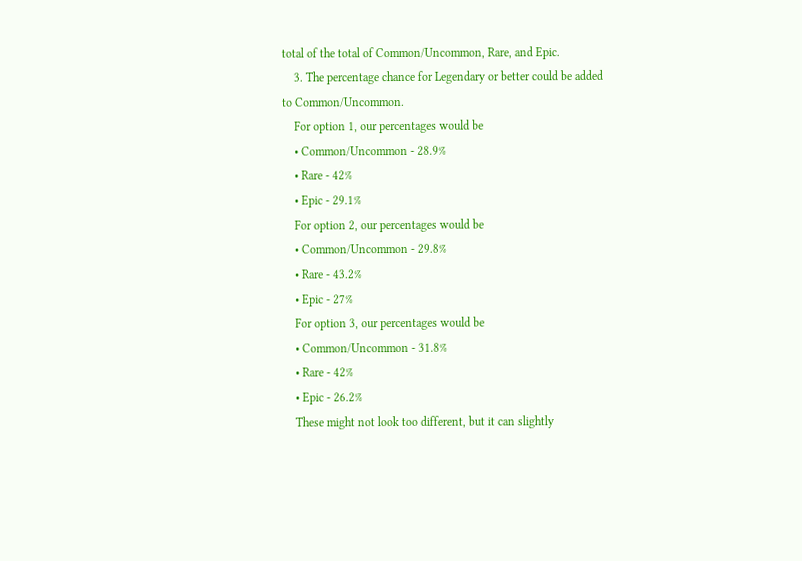total of the total of Common/Uncommon, Rare, and Epic.
    3. The percentage chance for Legendary or better could be added to Common/Uncommon.
    For option 1, our percentages would be
    • Common/Uncommon - 28.9%
    • Rare - 42%
    • Epic - 29.1%
    For option 2, our percentages would be
    • Common/Uncommon - 29.8%
    • Rare - 43.2%
    • Epic - 27%
    For option 3, our percentages would be
    • Common/Uncommon - 31.8%
    • Rare - 42%
    • Epic - 26.2%
    These might not look too different, but it can slightly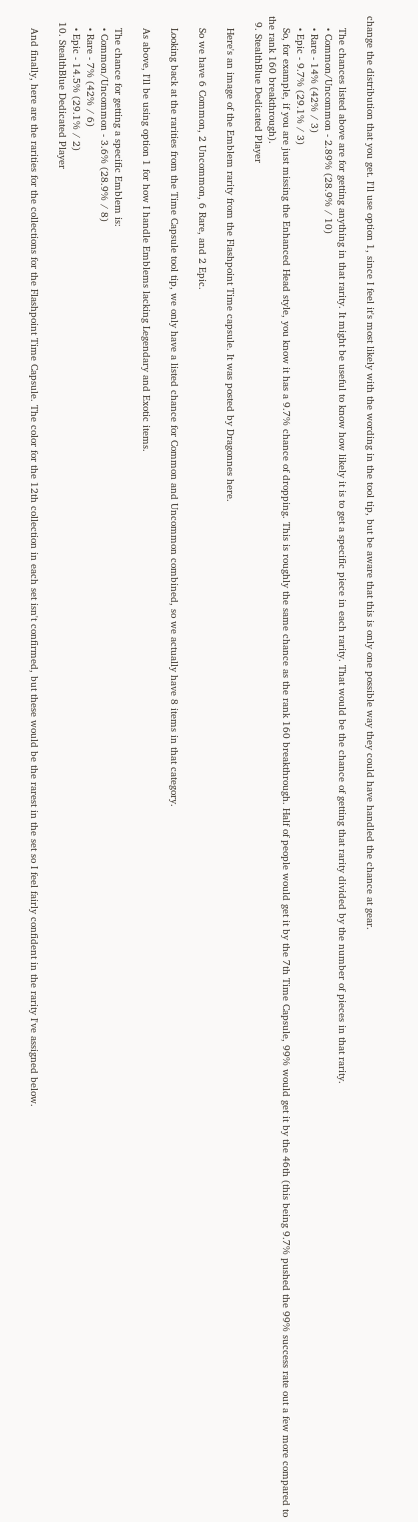change the distribution that you get. I'll use option 1, since I feel it's most likely with the wording in the tool tip, but be aware that this is only one possible way they could have handled the chance at gear.

    The chances listed above are for getting anything in that rarity. It might be useful to know how likely it is to get a specific piece in each rarity. That would be the chance of getting that rarity divided by the number of pieces in that rarity.
    • Common/Uncommon - 2.89% (28.9% / 10)
    • Rare - 14% (42% / 3)
    • Epic - 9.7% (29.1% / 3)
    So, for example, if you are just missing the Enhanced Head style, you know it has a 9.7% chance of dropping. This is roughly the same chance as the rank 160 breakthrough. Half of people would get it by the 7th Time Capsule, 99% would get it by the 46th (this being 9.7% pushed the 99% success rate out a few more compared to the rank 160 breakthrough).
  9. StealthBlue Dedicated Player

    Here's an image of the Emblem rarity from the Flashpoint Time capsule. It was posted by Dragonnes here.

    So we have 6 Common, 2 Uncommon, 6 Rare, and 2 Epic.

    Looking back at the rarities from the Time Capsule tool tip, we only have a listed chance for Common and Uncommon combined, so we actually have 8 items in that category.

    As above, I'll be using option 1 for how I handle Emblems lacking Legendary and Exotic items.

    The chance for getting a specific Emblem is:
    • Common/Uncommon - 3.6% (28.9% / 8)
    • Rare - 7% (42% / 6)
    • Epic - 14.5% (29.1% / 2)
  10. StealthBlue Dedicated Player

    And finally, here are the rarities for the collections for the Flashpoint Time Capsule. The color for the 12th collection in each set isn't confirmed, but these would be the rarest in the set so I feel fairly confident in the rarity I've assigned below.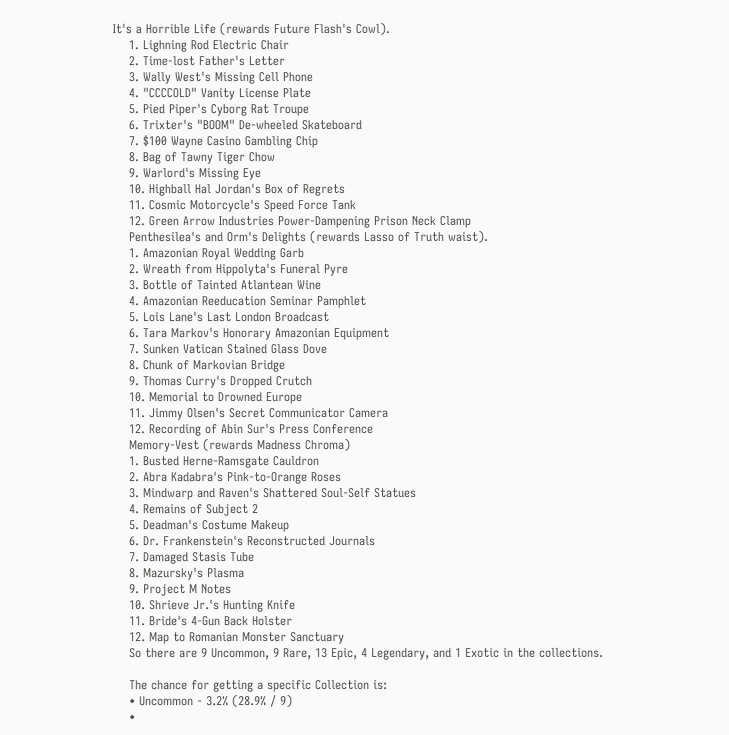It's a Horrible Life (rewards Future Flash's Cowl).
    1. Lighning Rod Electric Chair
    2. Time-lost Father's Letter
    3. Wally West's Missing Cell Phone
    4. "CCCCOLD" Vanity License Plate
    5. Pied Piper's Cyborg Rat Troupe
    6. Trixter's "BOOM" De-wheeled Skateboard
    7. $100 Wayne Casino Gambling Chip
    8. Bag of Tawny Tiger Chow
    9. Warlord's Missing Eye
    10. Highball Hal Jordan's Box of Regrets
    11. Cosmic Motorcycle's Speed Force Tank
    12. Green Arrow Industries Power-Dampening Prison Neck Clamp
    Penthesilea's and Orm's Delights (rewards Lasso of Truth waist).
    1. Amazonian Royal Wedding Garb
    2. Wreath from Hippolyta's Funeral Pyre
    3. Bottle of Tainted Atlantean Wine
    4. Amazonian Reeducation Seminar Pamphlet
    5. Lois Lane's Last London Broadcast
    6. Tara Markov's Honorary Amazonian Equipment
    7. Sunken Vatican Stained Glass Dove
    8. Chunk of Markovian Bridge
    9. Thomas Curry's Dropped Crutch
    10. Memorial to Drowned Europe
    11. Jimmy Olsen's Secret Communicator Camera
    12. Recording of Abin Sur's Press Conference
    Memory-Vest (rewards Madness Chroma)
    1. Busted Herne-Ramsgate Cauldron
    2. Abra Kadabra's Pink-to-Orange Roses
    3. Mindwarp and Raven's Shattered Soul-Self Statues
    4. Remains of Subject 2
    5. Deadman's Costume Makeup
    6. Dr. Frankenstein's Reconstructed Journals
    7. Damaged Stasis Tube
    8. Mazursky's Plasma
    9. Project M Notes
    10. Shrieve Jr.'s Hunting Knife
    11. Bride's 4-Gun Back Holster
    12. Map to Romanian Monster Sanctuary
    So there are 9 Uncommon, 9 Rare, 13 Epic, 4 Legendary, and 1 Exotic in the collections.

    The chance for getting a specific Collection is:
    • Uncommon - 3.2% (28.9% / 9)
    •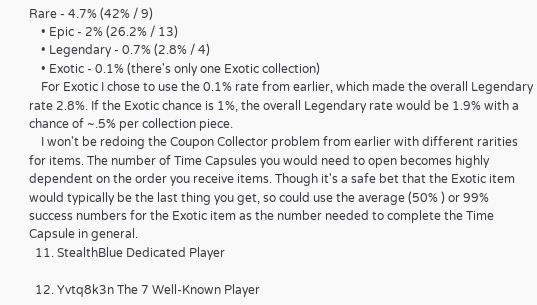Rare - 4.7% (42% / 9)
    • Epic - 2% (26.2% / 13)
    • Legendary - 0.7% (2.8% / 4)
    • Exotic - 0.1% (there's only one Exotic collection)
    For Exotic I chose to use the 0.1% rate from earlier, which made the overall Legendary rate 2.8%. If the Exotic chance is 1%, the overall Legendary rate would be 1.9% with a chance of ~.5% per collection piece.
    I won't be redoing the Coupon Collector problem from earlier with different rarities for items. The number of Time Capsules you would need to open becomes highly dependent on the order you receive items. Though it's a safe bet that the Exotic item would typically be the last thing you get, so could use the average (50% ) or 99% success numbers for the Exotic item as the number needed to complete the Time Capsule in general.
  11. StealthBlue Dedicated Player

  12. Yvtq8k3n The 7 Well-Known Player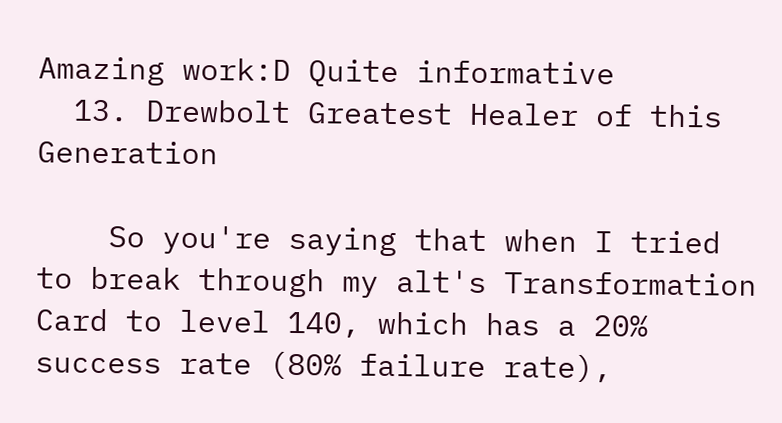Amazing work:D Quite informative
  13. Drewbolt Greatest Healer of this Generation

    So you're saying that when I tried to break through my alt's Transformation Card to level 140, which has a 20% success rate (80% failure rate),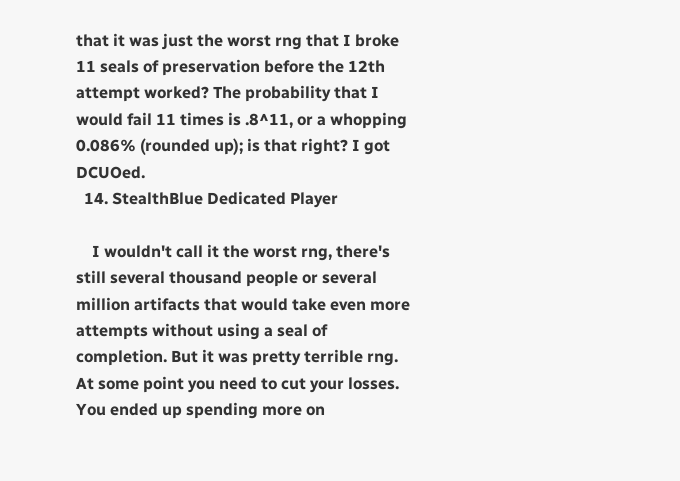that it was just the worst rng that I broke 11 seals of preservation before the 12th attempt worked? The probability that I would fail 11 times is .8^11, or a whopping 0.086% (rounded up); is that right? I got DCUOed.
  14. StealthBlue Dedicated Player

    I wouldn't call it the worst rng, there's still several thousand people or several million artifacts that would take even more attempts without using a seal of completion. But it was pretty terrible rng. At some point you need to cut your losses. You ended up spending more on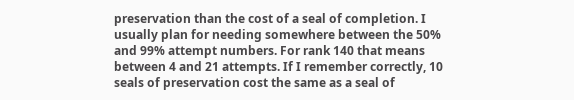preservation than the cost of a seal of completion. I usually plan for needing somewhere between the 50% and 99% attempt numbers. For rank 140 that means between 4 and 21 attempts. If I remember correctly, 10 seals of preservation cost the same as a seal of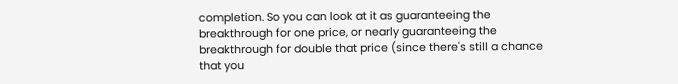completion. So you can look at it as guaranteeing the breakthrough for one price, or nearly guaranteeing the breakthrough for double that price (since there's still a chance that you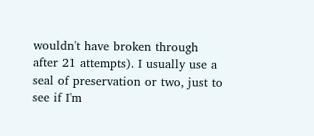wouldn't have broken through after 21 attempts). I usually use a seal of preservation or two, just to see if I'm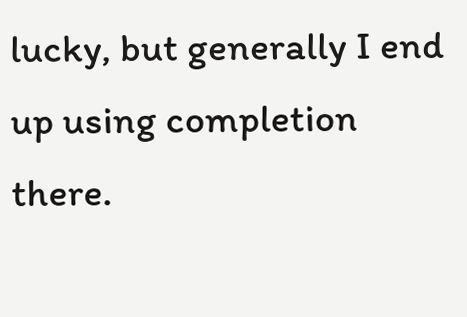lucky, but generally I end up using completion there.